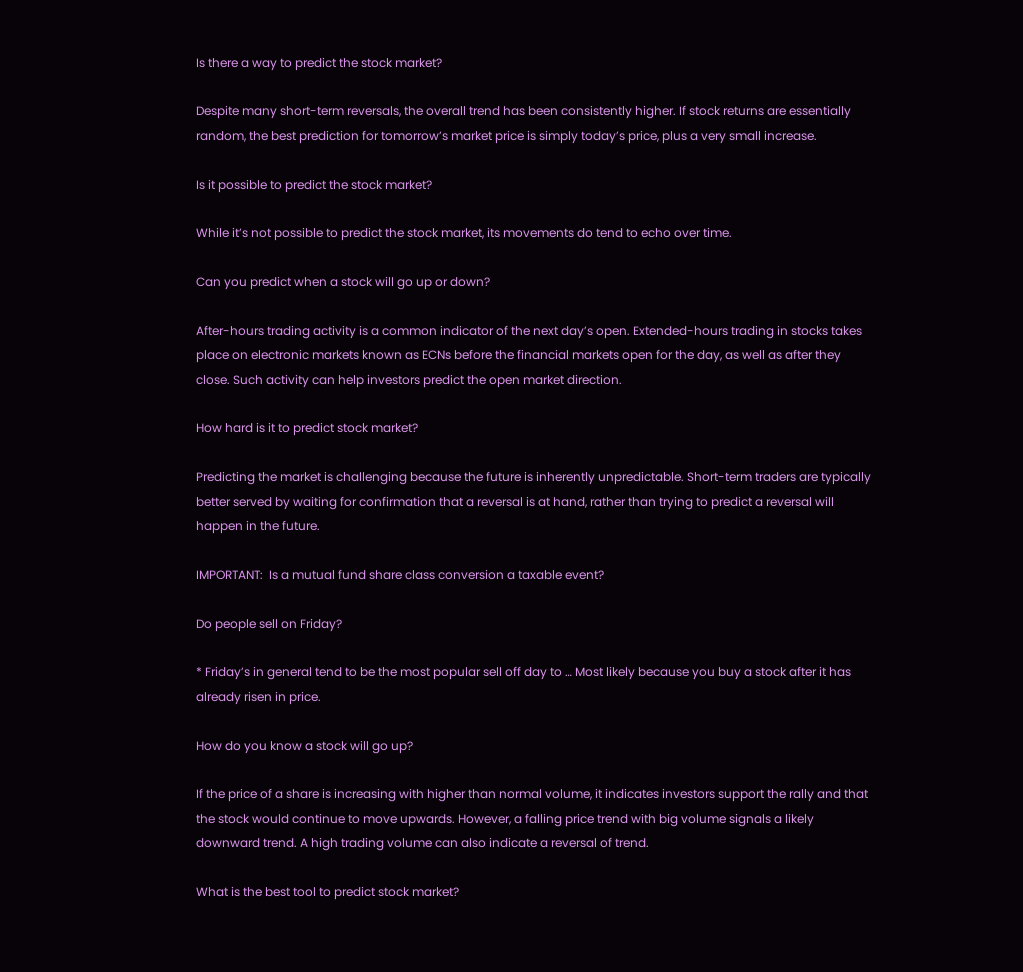Is there a way to predict the stock market?

Despite many short-term reversals, the overall trend has been consistently higher. If stock returns are essentially random, the best prediction for tomorrow’s market price is simply today’s price, plus a very small increase.

Is it possible to predict the stock market?

While it’s not possible to predict the stock market, its movements do tend to echo over time.

Can you predict when a stock will go up or down?

After-hours trading activity is a common indicator of the next day’s open. Extended-hours trading in stocks takes place on electronic markets known as ECNs before the financial markets open for the day, as well as after they close. Such activity can help investors predict the open market direction.

How hard is it to predict stock market?

Predicting the market is challenging because the future is inherently unpredictable. Short-term traders are typically better served by waiting for confirmation that a reversal is at hand, rather than trying to predict a reversal will happen in the future.

IMPORTANT:  Is a mutual fund share class conversion a taxable event?

Do people sell on Friday?

* Friday’s in general tend to be the most popular sell off day to … Most likely because you buy a stock after it has already risen in price.

How do you know a stock will go up?

If the price of a share is increasing with higher than normal volume, it indicates investors support the rally and that the stock would continue to move upwards. However, a falling price trend with big volume signals a likely downward trend. A high trading volume can also indicate a reversal of trend.

What is the best tool to predict stock market?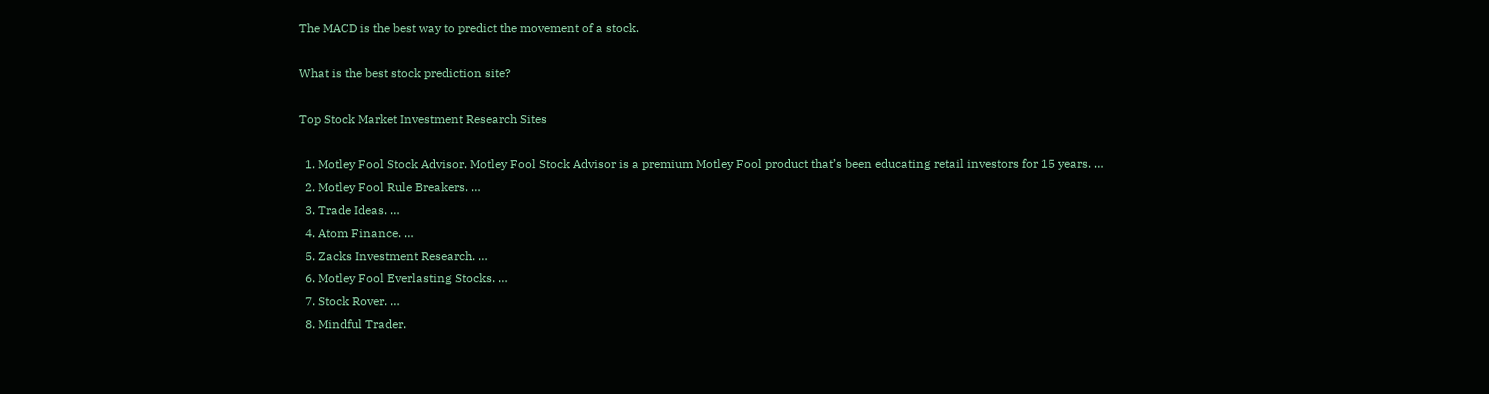The MACD is the best way to predict the movement of a stock.

What is the best stock prediction site?

Top Stock Market Investment Research Sites

  1. Motley Fool Stock Advisor. Motley Fool Stock Advisor is a premium Motley Fool product that’s been educating retail investors for 15 years. …
  2. Motley Fool Rule Breakers. …
  3. Trade Ideas. …
  4. Atom Finance. …
  5. Zacks Investment Research. …
  6. Motley Fool Everlasting Stocks. …
  7. Stock Rover. …
  8. Mindful Trader.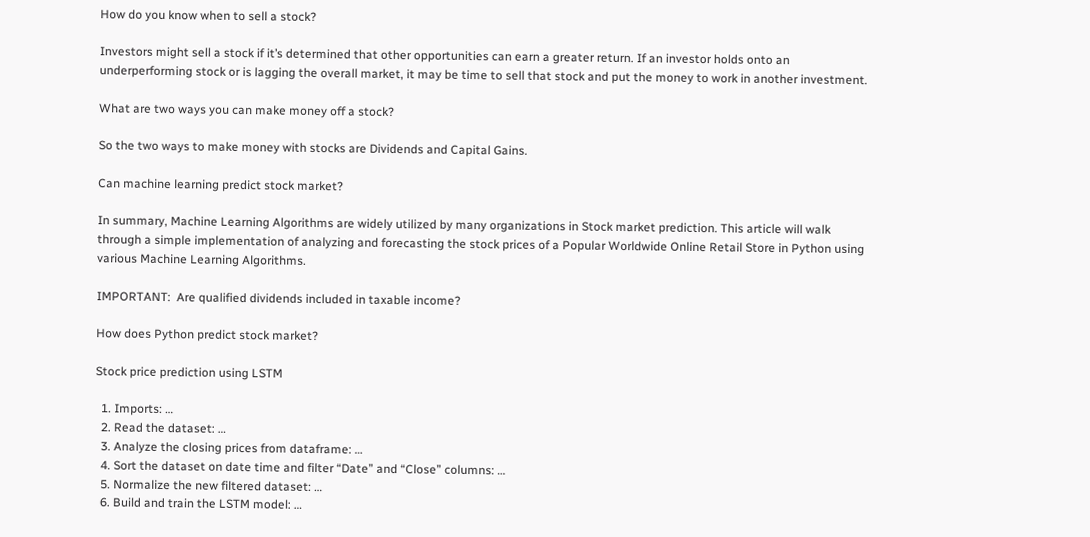How do you know when to sell a stock?

Investors might sell a stock if it’s determined that other opportunities can earn a greater return. If an investor holds onto an underperforming stock or is lagging the overall market, it may be time to sell that stock and put the money to work in another investment.

What are two ways you can make money off a stock?

So the two ways to make money with stocks are Dividends and Capital Gains.

Can machine learning predict stock market?

In summary, Machine Learning Algorithms are widely utilized by many organizations in Stock market prediction. This article will walk through a simple implementation of analyzing and forecasting the stock prices of a Popular Worldwide Online Retail Store in Python using various Machine Learning Algorithms.

IMPORTANT:  Are qualified dividends included in taxable income?

How does Python predict stock market?

Stock price prediction using LSTM

  1. Imports: …
  2. Read the dataset: …
  3. Analyze the closing prices from dataframe: …
  4. Sort the dataset on date time and filter “Date” and “Close” columns: …
  5. Normalize the new filtered dataset: …
  6. Build and train the LSTM model: …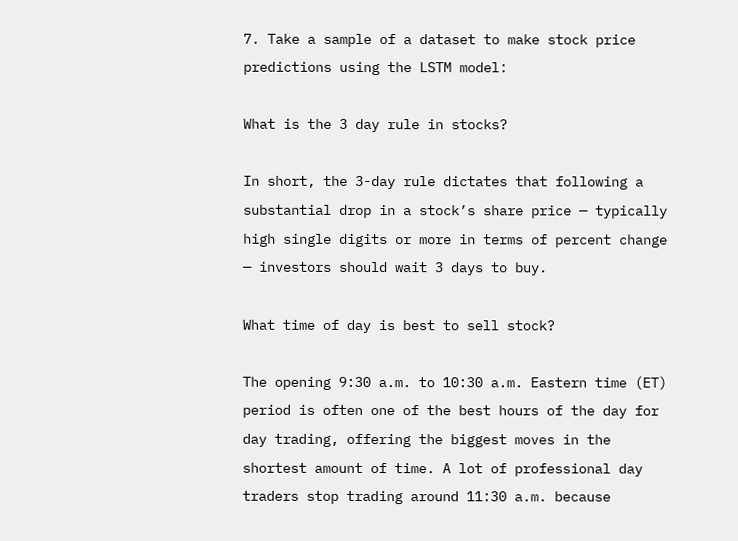7. Take a sample of a dataset to make stock price predictions using the LSTM model:

What is the 3 day rule in stocks?

In short, the 3-day rule dictates that following a substantial drop in a stock’s share price — typically high single digits or more in terms of percent change — investors should wait 3 days to buy.

What time of day is best to sell stock?

The opening 9:30 a.m. to 10:30 a.m. Eastern time (ET) period is often one of the best hours of the day for day trading, offering the biggest moves in the shortest amount of time. A lot of professional day traders stop trading around 11:30 a.m. because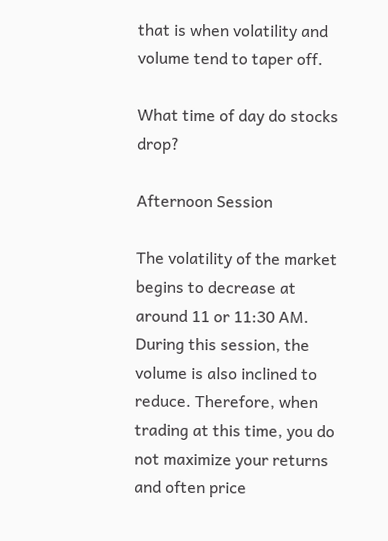that is when volatility and volume tend to taper off.

What time of day do stocks drop?

Afternoon Session

The volatility of the market begins to decrease at around 11 or 11:30 AM. During this session, the volume is also inclined to reduce. Therefore, when trading at this time, you do not maximize your returns and often price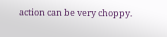action can be very choppy.